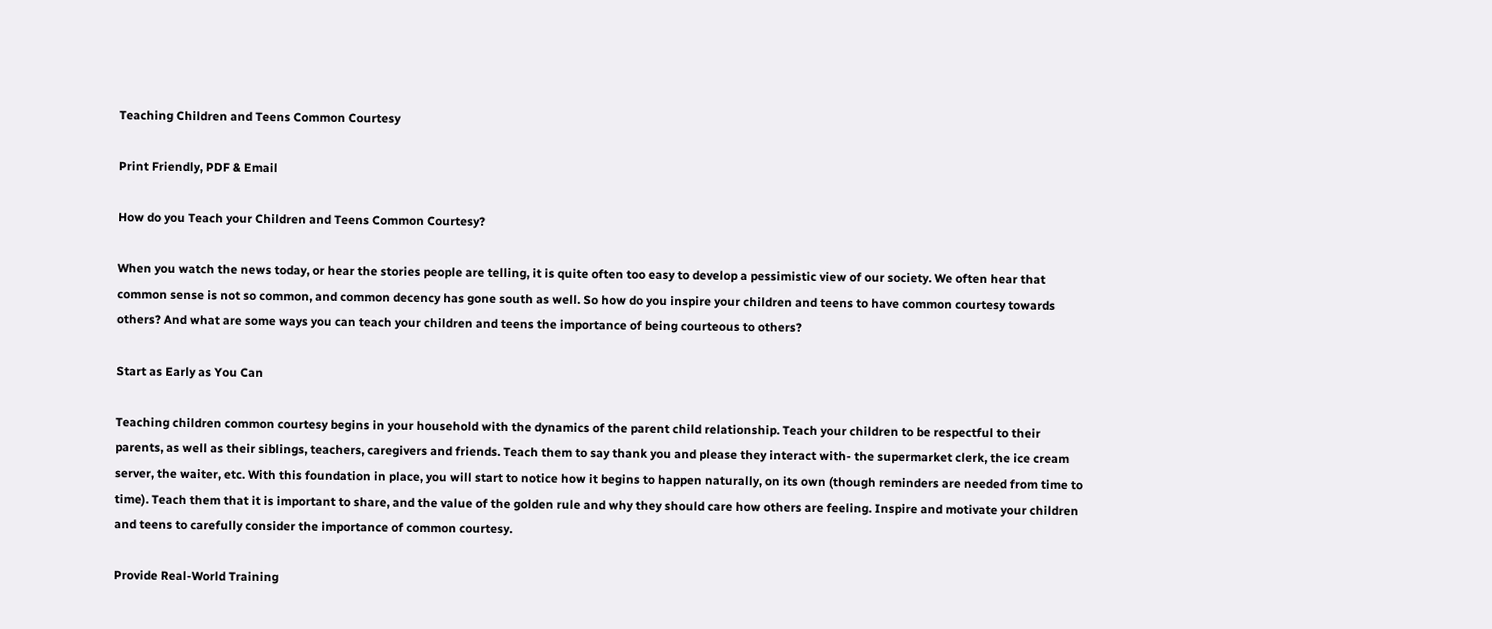Teaching Children and Teens Common Courtesy

Print Friendly, PDF & Email

How do you Teach your Children and Teens Common Courtesy?

When you watch the news today, or hear the stories people are telling, it is quite often too easy to develop a pessimistic view of our society. We often hear that common sense is not so common, and common decency has gone south as well. So how do you inspire your children and teens to have common courtesy towards others? And what are some ways you can teach your children and teens the importance of being courteous to others?

Start as Early as You Can

Teaching children common courtesy begins in your household with the dynamics of the parent child relationship. Teach your children to be respectful to their parents, as well as their siblings, teachers, caregivers and friends. Teach them to say thank you and please they interact with- the supermarket clerk, the ice cream server, the waiter, etc. With this foundation in place, you will start to notice how it begins to happen naturally, on its own (though reminders are needed from time to time). Teach them that it is important to share, and the value of the golden rule and why they should care how others are feeling. Inspire and motivate your children and teens to carefully consider the importance of common courtesy.

Provide Real-World Training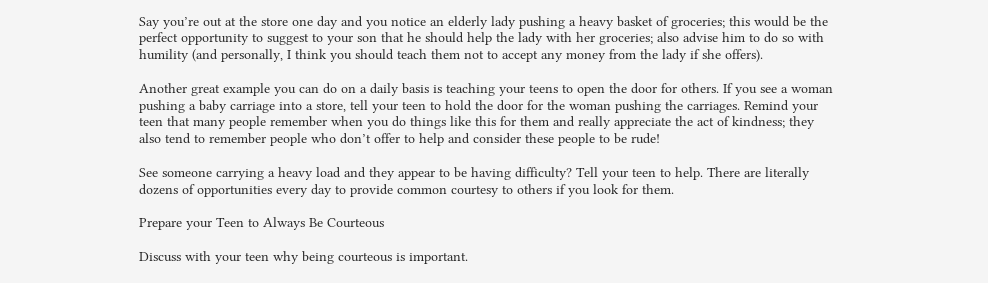Say you’re out at the store one day and you notice an elderly lady pushing a heavy basket of groceries; this would be the perfect opportunity to suggest to your son that he should help the lady with her groceries; also advise him to do so with humility (and personally, I think you should teach them not to accept any money from the lady if she offers).

Another great example you can do on a daily basis is teaching your teens to open the door for others. If you see a woman pushing a baby carriage into a store, tell your teen to hold the door for the woman pushing the carriages. Remind your teen that many people remember when you do things like this for them and really appreciate the act of kindness; they also tend to remember people who don’t offer to help and consider these people to be rude!

See someone carrying a heavy load and they appear to be having difficulty? Tell your teen to help. There are literally dozens of opportunities every day to provide common courtesy to others if you look for them.

Prepare your Teen to Always Be Courteous

Discuss with your teen why being courteous is important.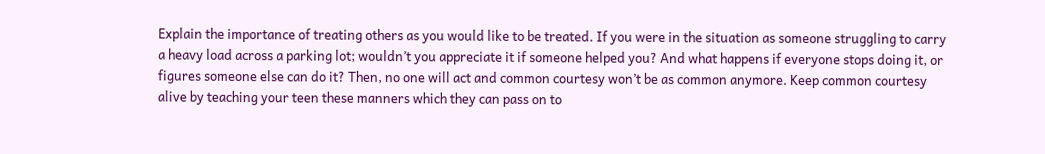Explain the importance of treating others as you would like to be treated. If you were in the situation as someone struggling to carry a heavy load across a parking lot; wouldn’t you appreciate it if someone helped you? And what happens if everyone stops doing it, or figures someone else can do it? Then, no one will act and common courtesy won’t be as common anymore. Keep common courtesy alive by teaching your teen these manners which they can pass on to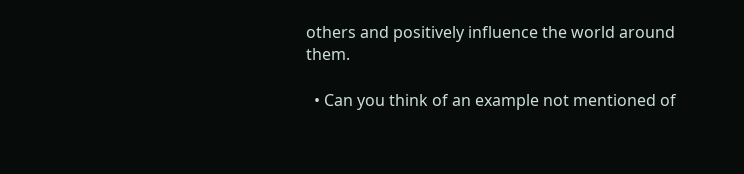others and positively influence the world around them.

  • Can you think of an example not mentioned of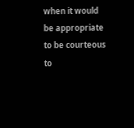when it would be appropriate to be courteous to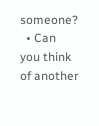someone?
  • Can you think of another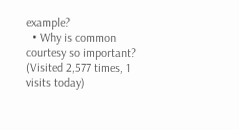example?
  • Why is common courtesy so important?
(Visited 2,577 times, 1 visits today)